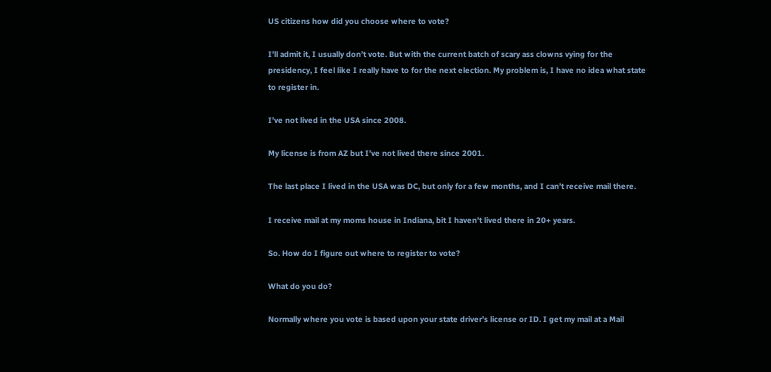US citizens how did you choose where to vote?

I’ll admit it, I usually don’t vote. But with the current batch of scary ass clowns vying for the presidency, I feel like I really have to for the next election. My problem is, I have no idea what state to register in.

I’ve not lived in the USA since 2008.

My license is from AZ but I’ve not lived there since 2001.

The last place I lived in the USA was DC, but only for a few months, and I can’t receive mail there.

I receive mail at my moms house in Indiana, bit I haven’t lived there in 20+ years.

So. How do I figure out where to register to vote?

What do you do?

Normally where you vote is based upon your state driver’s license or ID. I get my mail at a Mail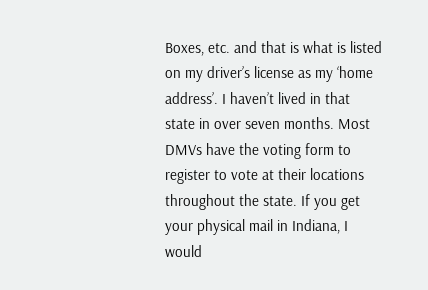Boxes, etc. and that is what is listed on my driver’s license as my ‘home address’. I haven’t lived in that state in over seven months. Most DMVs have the voting form to register to vote at their locations throughout the state. If you get your physical mail in Indiana, I would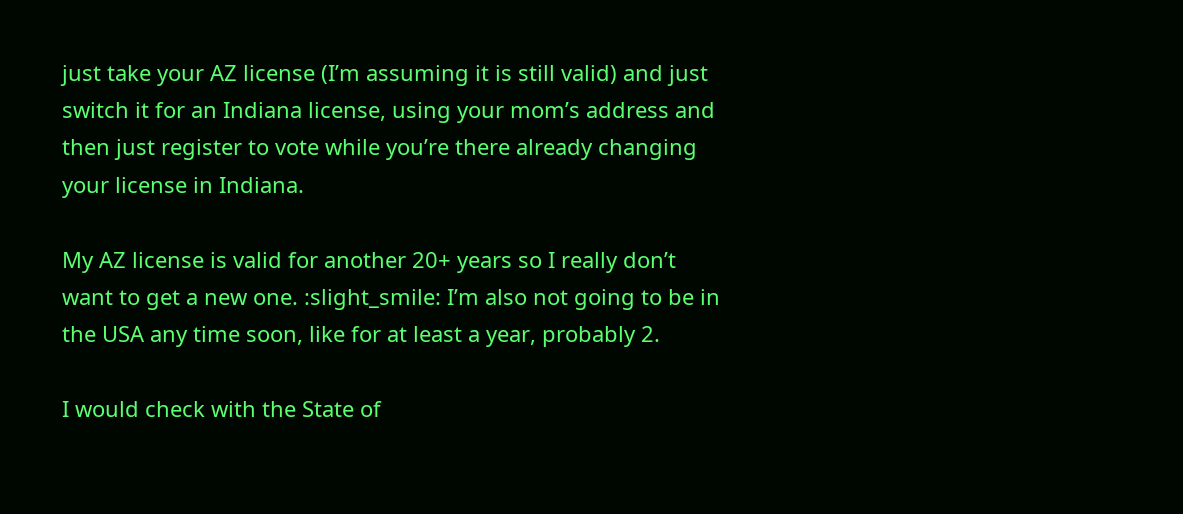just take your AZ license (I’m assuming it is still valid) and just switch it for an Indiana license, using your mom’s address and then just register to vote while you’re there already changing your license in Indiana.

My AZ license is valid for another 20+ years so I really don’t want to get a new one. :slight_smile: I’m also not going to be in the USA any time soon, like for at least a year, probably 2.

I would check with the State of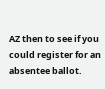AZ then to see if you could register for an absentee ballot.